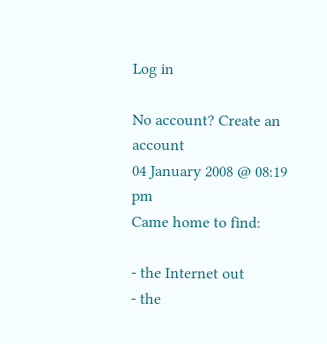Log in

No account? Create an account
04 January 2008 @ 08:19 pm
Came home to find:

- the Internet out
- the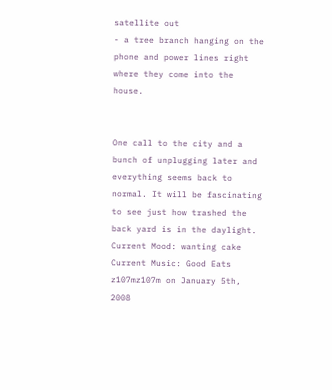satellite out
- a tree branch hanging on the phone and power lines right where they come into the house.


One call to the city and a bunch of unplugging later and everything seems back to normal. It will be fascinating to see just how trashed the back yard is in the daylight.
Current Mood: wanting cake
Current Music: Good Eats
z107mz107m on January 5th, 2008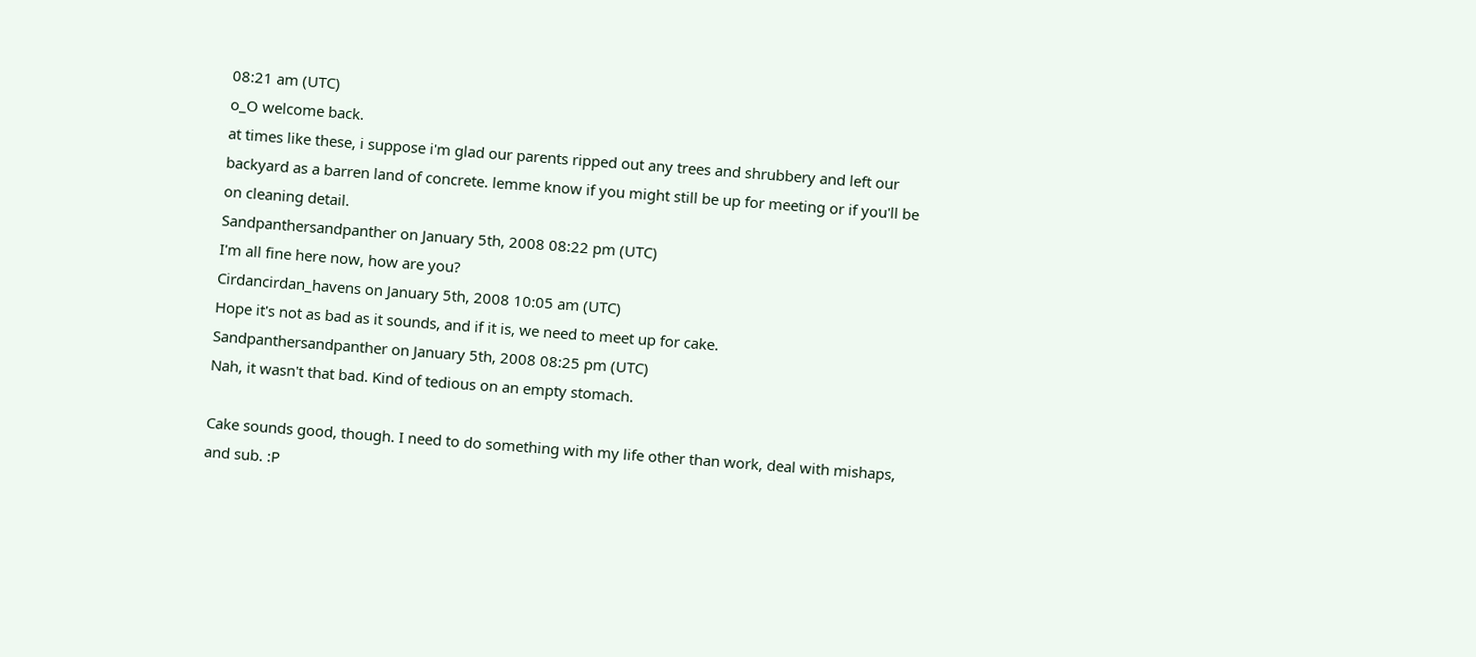08:21 am (UTC)
o_O welcome back.
at times like these, i suppose i'm glad our parents ripped out any trees and shrubbery and left our backyard as a barren land of concrete. lemme know if you might still be up for meeting or if you'll be on cleaning detail.
Sandpanthersandpanther on January 5th, 2008 08:22 pm (UTC)
I'm all fine here now, how are you?
Cirdancirdan_havens on January 5th, 2008 10:05 am (UTC)
Hope it's not as bad as it sounds, and if it is, we need to meet up for cake.
Sandpanthersandpanther on January 5th, 2008 08:25 pm (UTC)
Nah, it wasn't that bad. Kind of tedious on an empty stomach.

Cake sounds good, though. I need to do something with my life other than work, deal with mishaps, and sub. :P